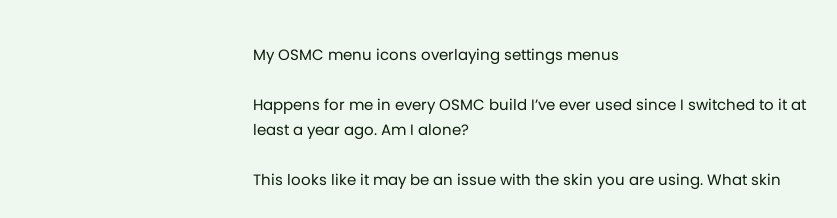My OSMC menu icons overlaying settings menus

Happens for me in every OSMC build I’ve ever used since I switched to it at least a year ago. Am I alone?

This looks like it may be an issue with the skin you are using. What skin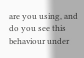are you using, and do you see this behaviour under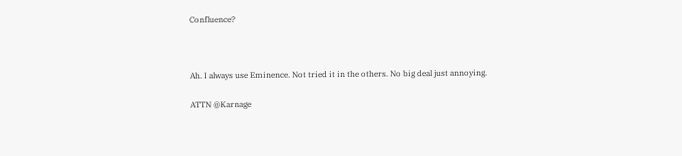Confluence?



Ah. I always use Eminence. Not tried it in the others. No big deal just annoying.

ATTN @Karnage